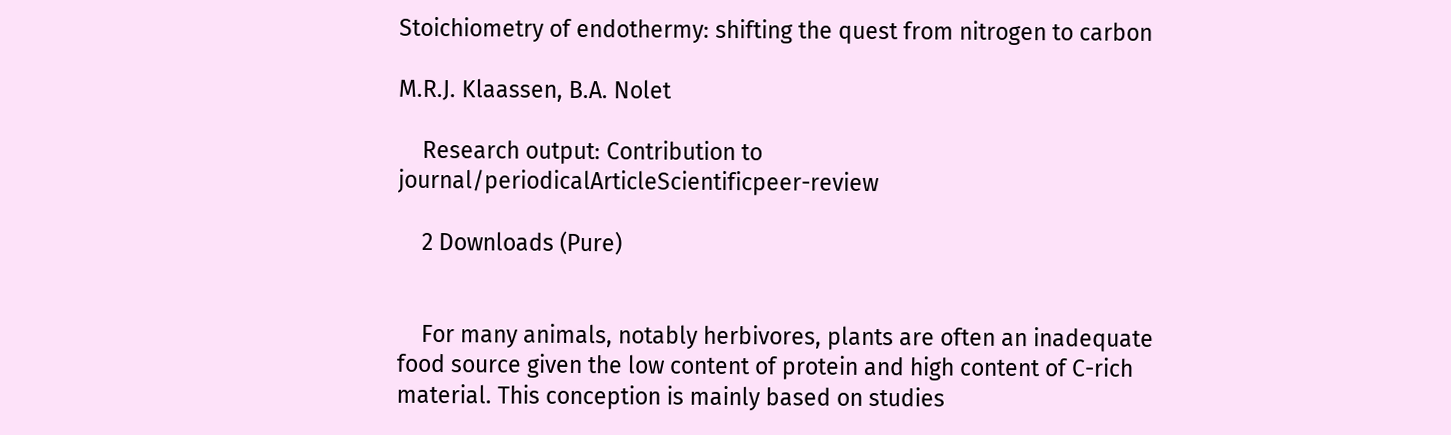Stoichiometry of endothermy: shifting the quest from nitrogen to carbon

M.R.J. Klaassen, B.A. Nolet

    Research output: Contribution to journal/periodicalArticleScientificpeer-review

    2 Downloads (Pure)


    For many animals, notably herbivores, plants are often an inadequate food source given the low content of protein and high content of C-rich material. This conception is mainly based on studies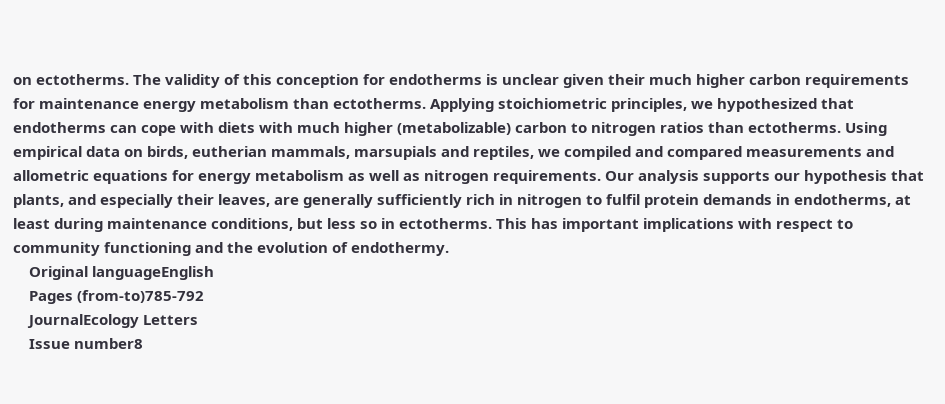on ectotherms. The validity of this conception for endotherms is unclear given their much higher carbon requirements for maintenance energy metabolism than ectotherms. Applying stoichiometric principles, we hypothesized that endotherms can cope with diets with much higher (metabolizable) carbon to nitrogen ratios than ectotherms. Using empirical data on birds, eutherian mammals, marsupials and reptiles, we compiled and compared measurements and allometric equations for energy metabolism as well as nitrogen requirements. Our analysis supports our hypothesis that plants, and especially their leaves, are generally sufficiently rich in nitrogen to fulfil protein demands in endotherms, at least during maintenance conditions, but less so in ectotherms. This has important implications with respect to community functioning and the evolution of endothermy.
    Original languageEnglish
    Pages (from-to)785-792
    JournalEcology Letters
    Issue number8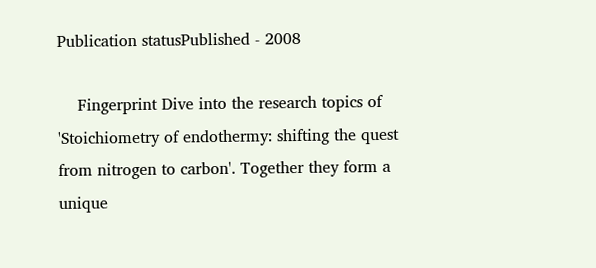Publication statusPublished - 2008

    Fingerprint Dive into the research topics of 'Stoichiometry of endothermy: shifting the quest from nitrogen to carbon'. Together they form a unique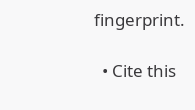fingerprint.

  • Cite this